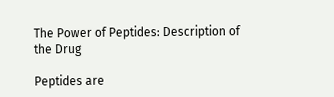The Power of Peptides: Description of the Drug

Peptides are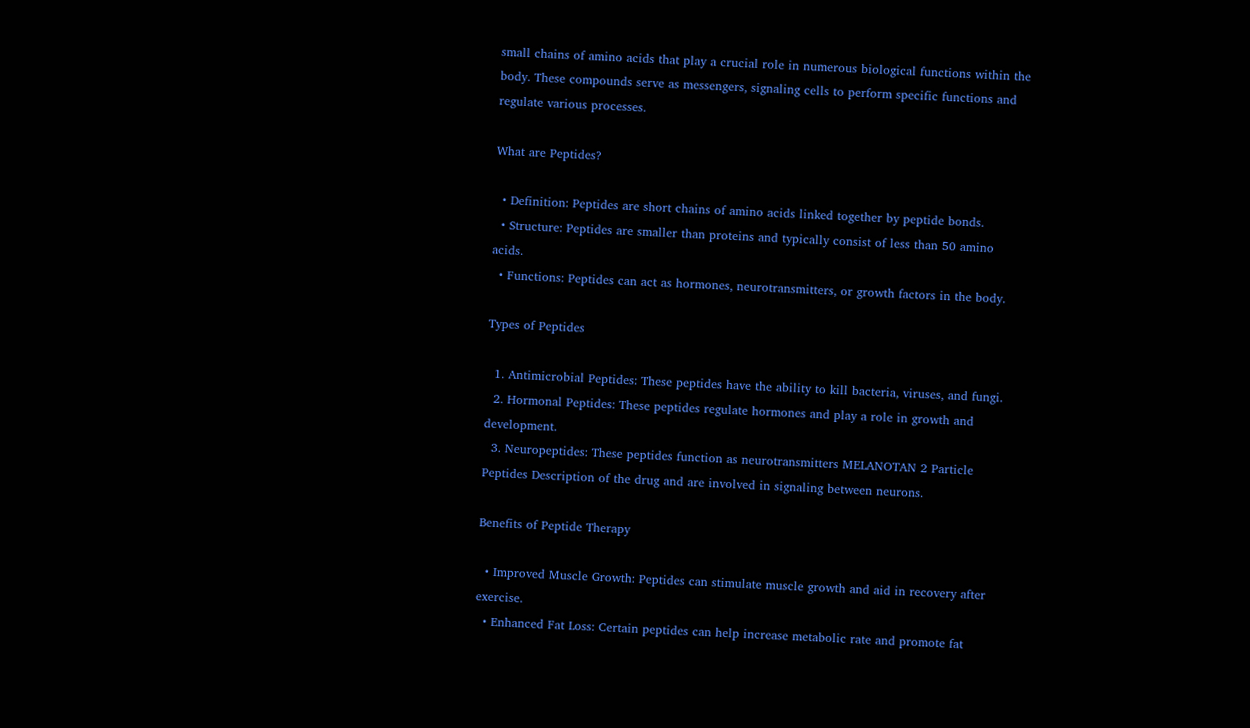small chains of amino acids that play a crucial role in numerous biological functions within the body. These compounds serve as messengers, signaling cells to perform specific functions and regulate various processes.

What are Peptides?

  • Definition: Peptides are short chains of amino acids linked together by peptide bonds.
  • Structure: Peptides are smaller than proteins and typically consist of less than 50 amino acids.
  • Functions: Peptides can act as hormones, neurotransmitters, or growth factors in the body.

Types of Peptides

  1. Antimicrobial Peptides: These peptides have the ability to kill bacteria, viruses, and fungi.
  2. Hormonal Peptides: These peptides regulate hormones and play a role in growth and development.
  3. Neuropeptides: These peptides function as neurotransmitters MELANOTAN 2 Particle Peptides Description of the drug and are involved in signaling between neurons.

Benefits of Peptide Therapy

  • Improved Muscle Growth: Peptides can stimulate muscle growth and aid in recovery after exercise.
  • Enhanced Fat Loss: Certain peptides can help increase metabolic rate and promote fat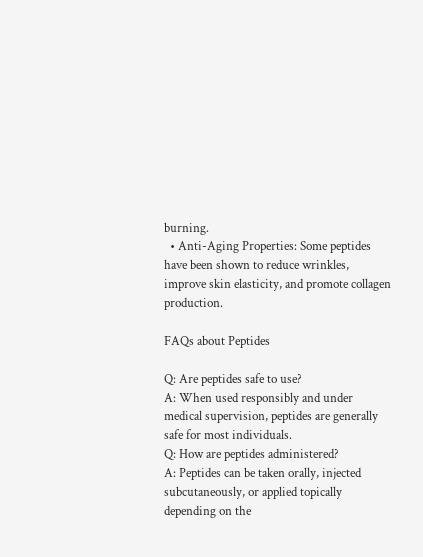burning.
  • Anti-Aging Properties: Some peptides have been shown to reduce wrinkles, improve skin elasticity, and promote collagen production.

FAQs about Peptides

Q: Are peptides safe to use?
A: When used responsibly and under medical supervision, peptides are generally safe for most individuals.
Q: How are peptides administered?
A: Peptides can be taken orally, injected subcutaneously, or applied topically depending on the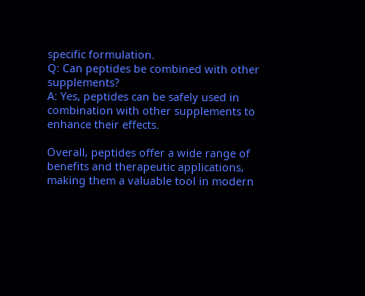specific formulation.
Q: Can peptides be combined with other supplements?
A: Yes, peptides can be safely used in combination with other supplements to enhance their effects.

Overall, peptides offer a wide range of benefits and therapeutic applications, making them a valuable tool in modern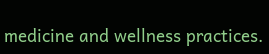medicine and wellness practices.